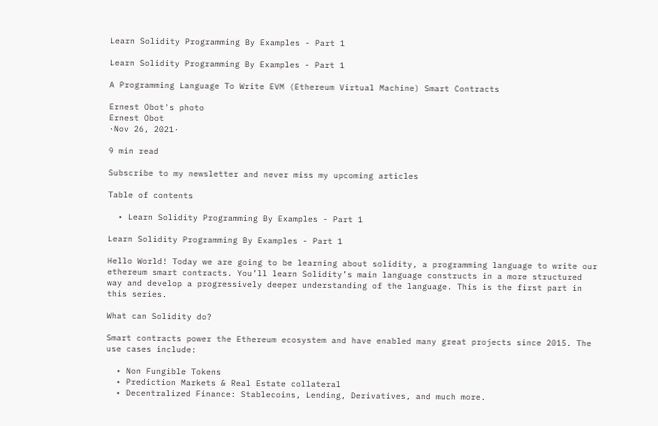Learn Solidity Programming By Examples - Part 1

Learn Solidity Programming By Examples - Part 1

A Programming Language To Write EVM (Ethereum Virtual Machine) Smart Contracts

Ernest Obot's photo
Ernest Obot
·Nov 26, 2021·

9 min read

Subscribe to my newsletter and never miss my upcoming articles

Table of contents

  • Learn Solidity Programming By Examples - Part 1

Learn Solidity Programming By Examples - Part 1

Hello World! Today we are going to be learning about solidity, a programming language to write our ethereum smart contracts. You’ll learn Solidity’s main language constructs in a more structured way and develop a progressively deeper understanding of the language. This is the first part in this series.

What can Solidity do?

Smart contracts power the Ethereum ecosystem and have enabled many great projects since 2015. The use cases include:

  • Non Fungible Tokens
  • Prediction Markets & Real Estate collateral
  • Decentralized Finance: Stablecoins, Lending, Derivatives, and much more.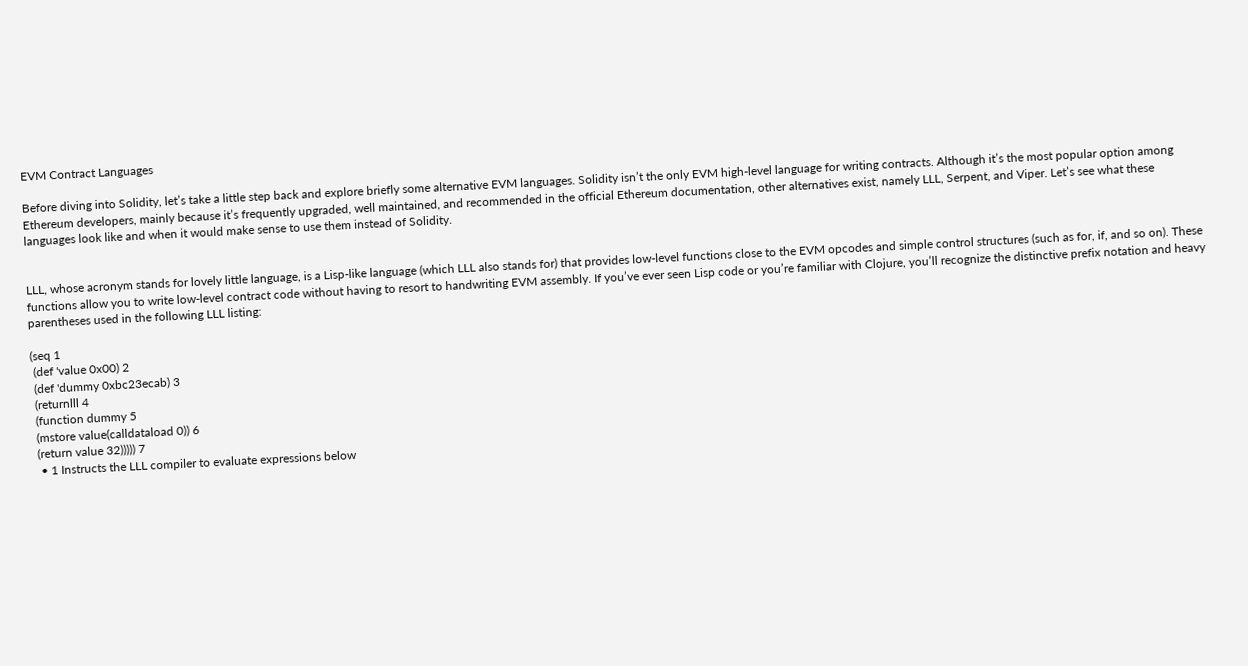EVM Contract Languages

Before diving into Solidity, let’s take a little step back and explore briefly some alternative EVM languages. Solidity isn’t the only EVM high-level language for writing contracts. Although it’s the most popular option among Ethereum developers, mainly because it’s frequently upgraded, well maintained, and recommended in the official Ethereum documentation, other alternatives exist, namely LLL, Serpent, and Viper. Let’s see what these languages look like and when it would make sense to use them instead of Solidity.


LLL, whose acronym stands for lovely little language, is a Lisp-like language (which LLL also stands for) that provides low-level functions close to the EVM opcodes and simple control structures (such as for, if, and so on). These functions allow you to write low-level contract code without having to resort to handwriting EVM assembly. If you’ve ever seen Lisp code or you’re familiar with Clojure, you’ll recognize the distinctive prefix notation and heavy parentheses used in the following LLL listing:

(seq 1
 (def 'value 0x00) 2
 (def 'dummy 0xbc23ecab) 3
 (returnlll 4
 (function dummy 5
 (mstore value(calldataload 0)) 6
 (return value 32))))) 7
  • 1 Instructs the LLL compiler to evaluate expressions below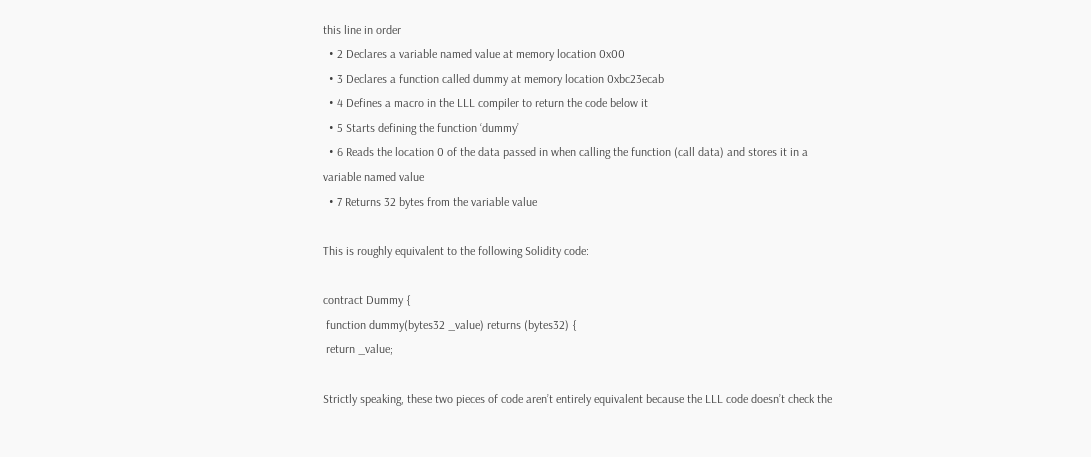this line in order
  • 2 Declares a variable named value at memory location 0x00
  • 3 Declares a function called dummy at memory location 0xbc23ecab
  • 4 Defines a macro in the LLL compiler to return the code below it
  • 5 Starts defining the function ‘dummy’
  • 6 Reads the location 0 of the data passed in when calling the function (call data) and stores it in a variable named value
  • 7 Returns 32 bytes from the variable value

This is roughly equivalent to the following Solidity code:

contract Dummy {
 function dummy(bytes32 _value) returns (bytes32) {
 return _value;

Strictly speaking, these two pieces of code aren’t entirely equivalent because the LLL code doesn’t check the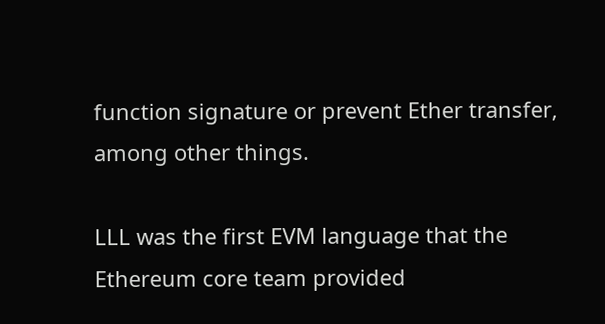function signature or prevent Ether transfer, among other things.

LLL was the first EVM language that the Ethereum core team provided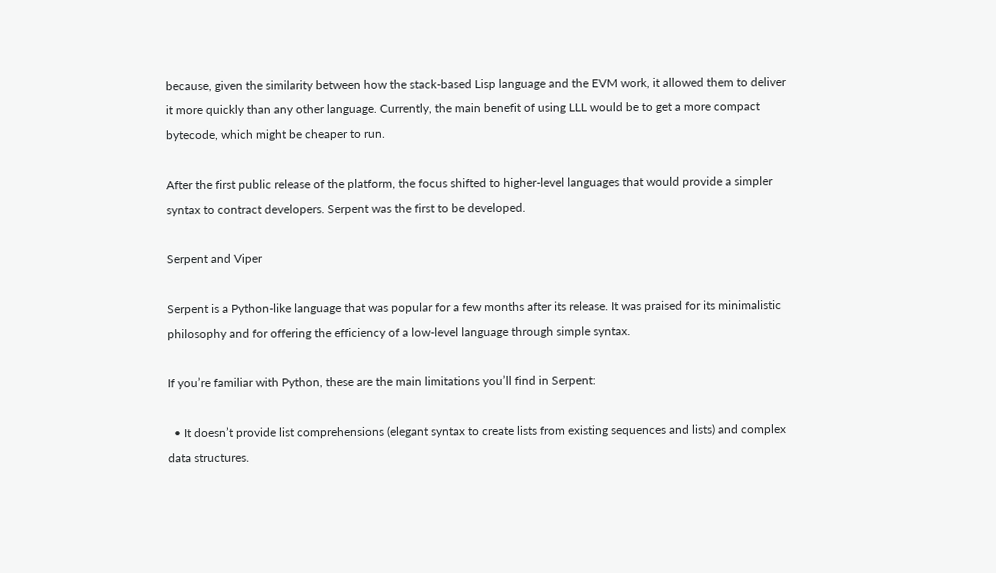because, given the similarity between how the stack-based Lisp language and the EVM work, it allowed them to deliver it more quickly than any other language. Currently, the main benefit of using LLL would be to get a more compact bytecode, which might be cheaper to run.

After the first public release of the platform, the focus shifted to higher-level languages that would provide a simpler syntax to contract developers. Serpent was the first to be developed.

Serpent and Viper

Serpent is a Python-like language that was popular for a few months after its release. It was praised for its minimalistic philosophy and for offering the efficiency of a low-level language through simple syntax.

If you’re familiar with Python, these are the main limitations you’ll find in Serpent:

  • It doesn’t provide list comprehensions (elegant syntax to create lists from existing sequences and lists) and complex data structures.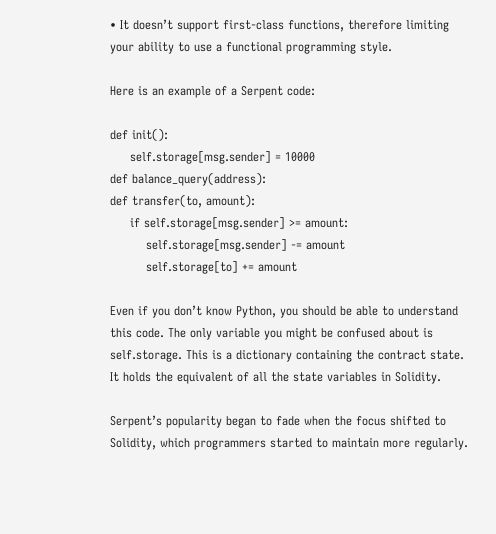• It doesn’t support first-class functions, therefore limiting your ability to use a functional programming style.

Here is an example of a Serpent code:

def init():
     self.storage[msg.sender] = 10000
def balance_query(address):
def transfer(to, amount):
     if self.storage[msg.sender] >= amount:
         self.storage[msg.sender] -= amount
         self.storage[to] += amount

Even if you don’t know Python, you should be able to understand this code. The only variable you might be confused about is self.storage. This is a dictionary containing the contract state. It holds the equivalent of all the state variables in Solidity.

Serpent’s popularity began to fade when the focus shifted to Solidity, which programmers started to maintain more regularly.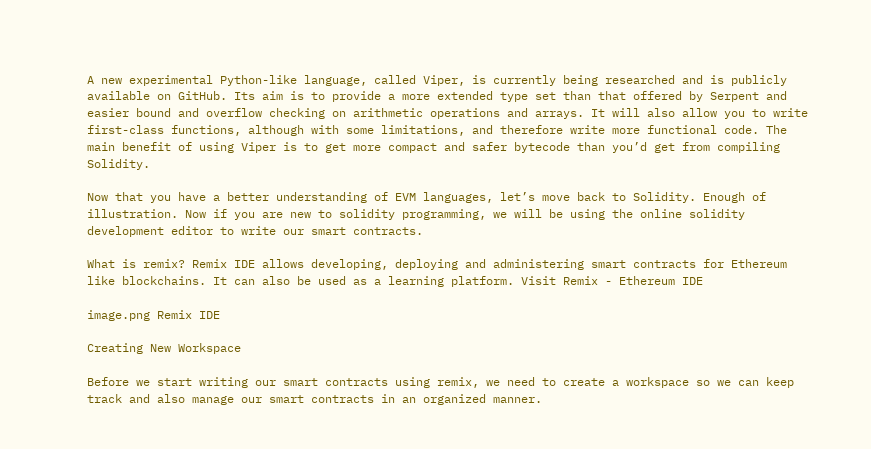A new experimental Python-like language, called Viper, is currently being researched and is publicly available on GitHub. Its aim is to provide a more extended type set than that offered by Serpent and easier bound and overflow checking on arithmetic operations and arrays. It will also allow you to write first-class functions, although with some limitations, and therefore write more functional code. The main benefit of using Viper is to get more compact and safer bytecode than you’d get from compiling Solidity.

Now that you have a better understanding of EVM languages, let’s move back to Solidity. Enough of illustration. Now if you are new to solidity programming, we will be using the online solidity development editor to write our smart contracts.

What is remix? Remix IDE allows developing, deploying and administering smart contracts for Ethereum like blockchains. It can also be used as a learning platform. Visit Remix - Ethereum IDE

image.png Remix IDE

Creating New Workspace

Before we start writing our smart contracts using remix, we need to create a workspace so we can keep track and also manage our smart contracts in an organized manner.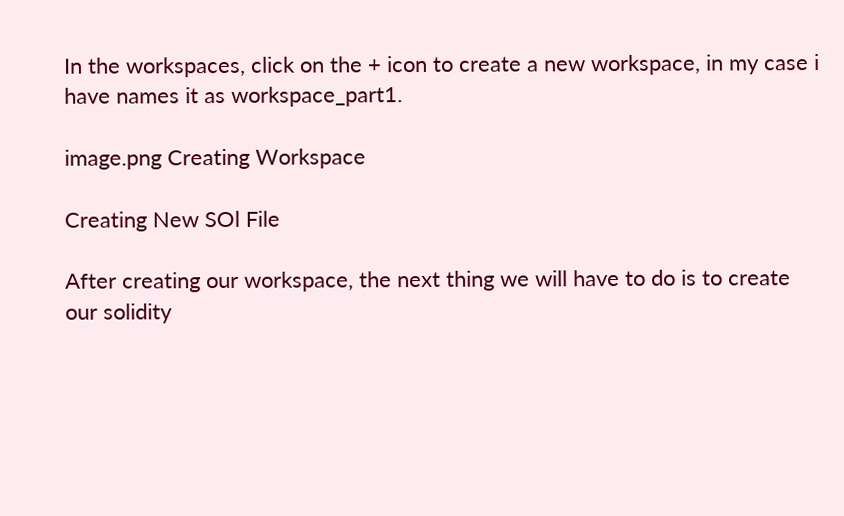In the workspaces, click on the + icon to create a new workspace, in my case i have names it as workspace_part1.

image.png Creating Workspace

Creating New SOl File

After creating our workspace, the next thing we will have to do is to create our solidity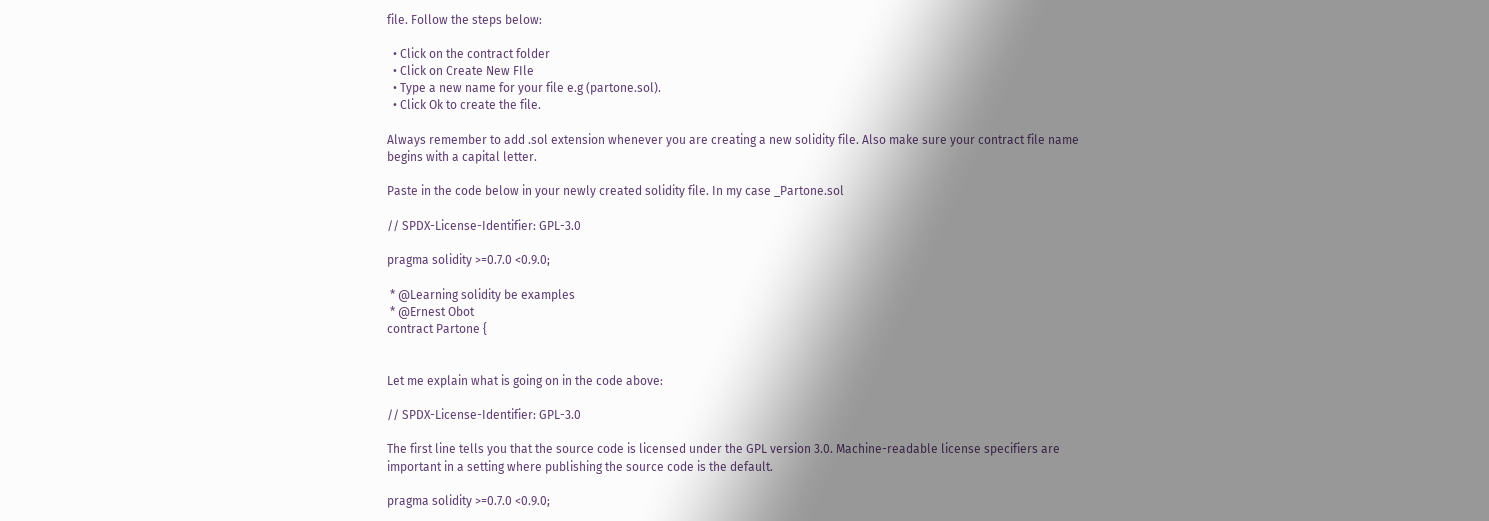file. Follow the steps below:

  • Click on the contract folder
  • Click on Create New FIle
  • Type a new name for your file e.g (partone.sol).
  • Click Ok to create the file.

Always remember to add .sol extension whenever you are creating a new solidity file. Also make sure your contract file name begins with a capital letter.

Paste in the code below in your newly created solidity file. In my case _Partone.sol

// SPDX-License-Identifier: GPL-3.0

pragma solidity >=0.7.0 <0.9.0;

 * @Learning solidity be examples
 * @Ernest Obot
contract Partone {


Let me explain what is going on in the code above:

// SPDX-License-Identifier: GPL-3.0

The first line tells you that the source code is licensed under the GPL version 3.0. Machine-readable license specifiers are important in a setting where publishing the source code is the default.

pragma solidity >=0.7.0 <0.9.0;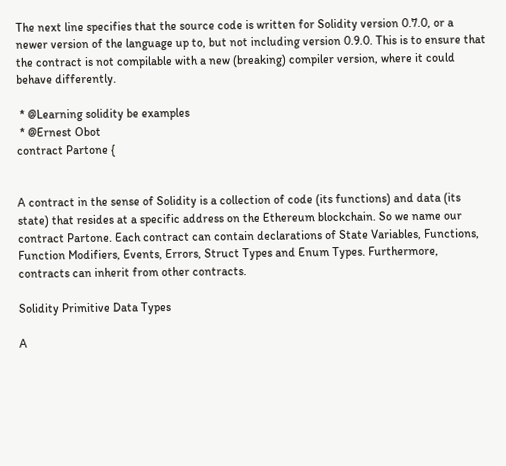The next line specifies that the source code is written for Solidity version 0.7.0, or a newer version of the language up to, but not including version 0.9.0. This is to ensure that the contract is not compilable with a new (breaking) compiler version, where it could behave differently.

 * @Learning solidity be examples
 * @Ernest Obot
contract Partone {


A contract in the sense of Solidity is a collection of code (its functions) and data (its state) that resides at a specific address on the Ethereum blockchain. So we name our contract Partone. Each contract can contain declarations of State Variables, Functions, Function Modifiers, Events, Errors, Struct Types and Enum Types. Furthermore, contracts can inherit from other contracts.

Solidity Primitive Data Types

A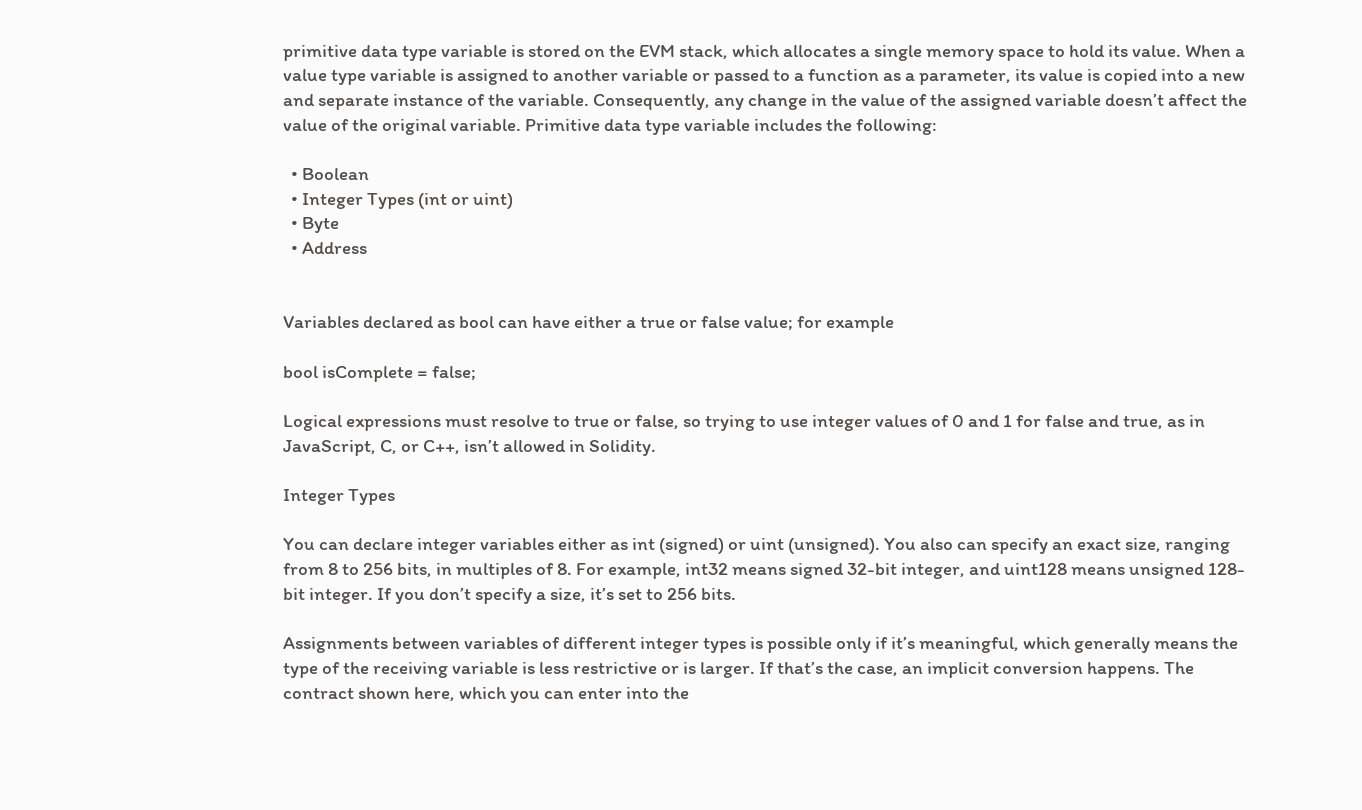primitive data type variable is stored on the EVM stack, which allocates a single memory space to hold its value. When a value type variable is assigned to another variable or passed to a function as a parameter, its value is copied into a new and separate instance of the variable. Consequently, any change in the value of the assigned variable doesn’t affect the value of the original variable. Primitive data type variable includes the following:

  • Boolean
  • Integer Types (int or uint)
  • Byte
  • Address


Variables declared as bool can have either a true or false value; for example

bool isComplete = false;

Logical expressions must resolve to true or false, so trying to use integer values of 0 and 1 for false and true, as in JavaScript, C, or C++, isn’t allowed in Solidity.

Integer Types

You can declare integer variables either as int (signed) or uint (unsigned). You also can specify an exact size, ranging from 8 to 256 bits, in multiples of 8. For example, int32 means signed 32-bit integer, and uint128 means unsigned 128-bit integer. If you don’t specify a size, it’s set to 256 bits.

Assignments between variables of different integer types is possible only if it’s meaningful, which generally means the type of the receiving variable is less restrictive or is larger. If that’s the case, an implicit conversion happens. The contract shown here, which you can enter into the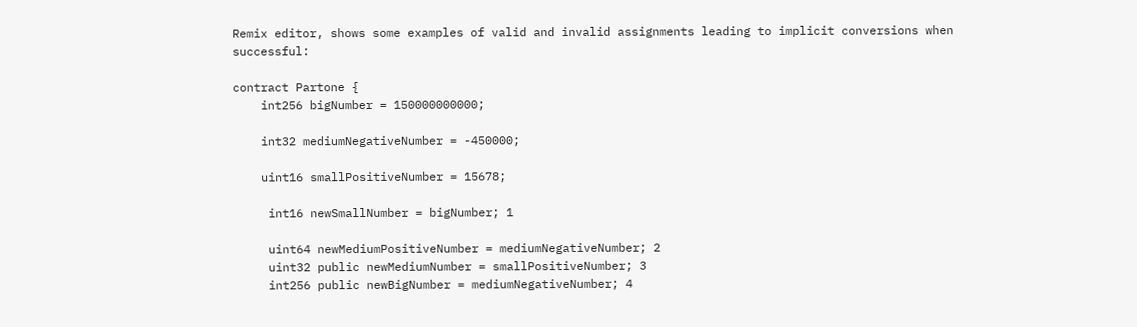Remix editor, shows some examples of valid and invalid assignments leading to implicit conversions when successful:

contract Partone {
    int256 bigNumber = 150000000000;

    int32 mediumNegativeNumber = -450000;

    uint16 smallPositiveNumber = 15678;

     int16 newSmallNumber = bigNumber; 1

     uint64 newMediumPositiveNumber = mediumNegativeNumber; 2
     uint32 public newMediumNumber = smallPositiveNumber; 3
     int256 public newBigNumber = mediumNegativeNumber; 4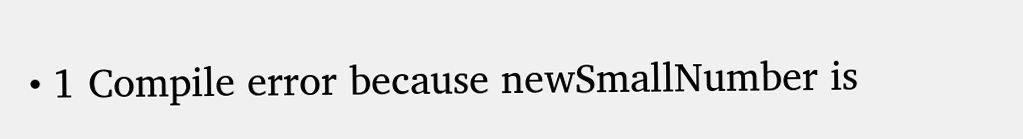• 1 Compile error because newSmallNumber is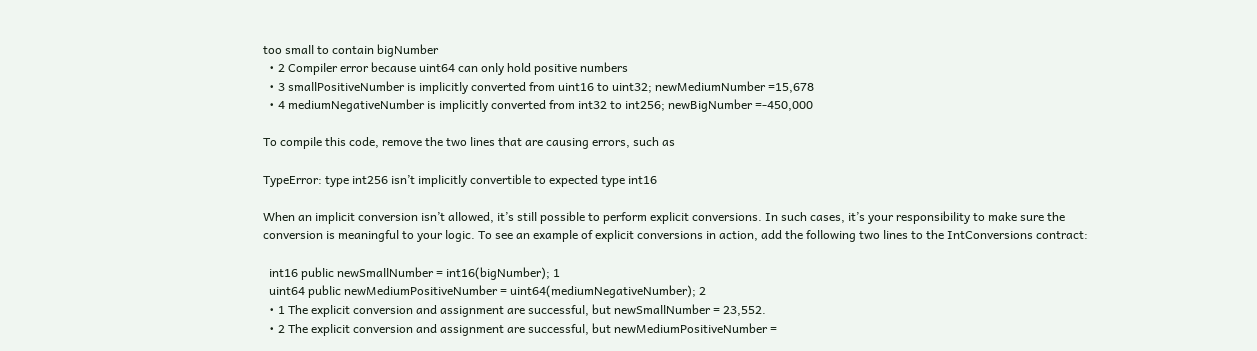too small to contain bigNumber
  • 2 Compiler error because uint64 can only hold positive numbers
  • 3 smallPositiveNumber is implicitly converted from uint16 to uint32; newMediumNumber =15,678
  • 4 mediumNegativeNumber is implicitly converted from int32 to int256; newBigNumber =-450,000

To compile this code, remove the two lines that are causing errors, such as

TypeError: type int256 isn’t implicitly convertible to expected type int16

When an implicit conversion isn’t allowed, it’s still possible to perform explicit conversions. In such cases, it’s your responsibility to make sure the conversion is meaningful to your logic. To see an example of explicit conversions in action, add the following two lines to the IntConversions contract:

  int16 public newSmallNumber = int16(bigNumber); 1
  uint64 public newMediumPositiveNumber = uint64(mediumNegativeNumber); 2
  • 1 The explicit conversion and assignment are successful, but newSmallNumber = 23,552.
  • 2 The explicit conversion and assignment are successful, but newMediumPositiveNumber =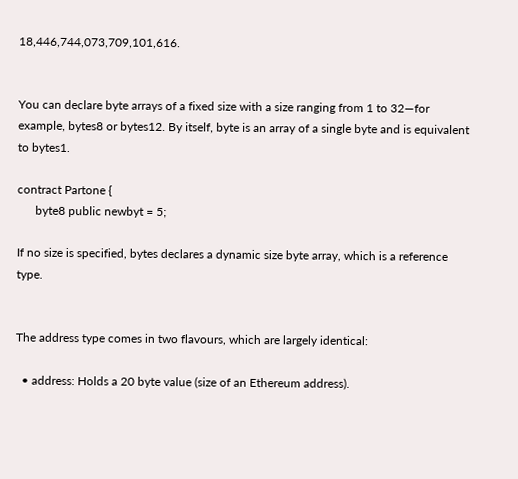18,446,744,073,709,101,616.


You can declare byte arrays of a fixed size with a size ranging from 1 to 32—for example, bytes8 or bytes12. By itself, byte is an array of a single byte and is equivalent to bytes1.

contract Partone {
      byte8 public newbyt = 5;

If no size is specified, bytes declares a dynamic size byte array, which is a reference type.


The address type comes in two flavours, which are largely identical:

  • address: Holds a 20 byte value (size of an Ethereum address).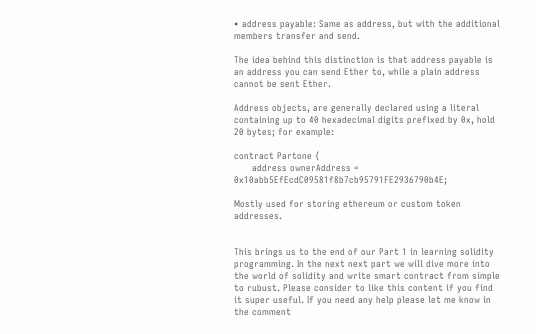• address payable: Same as address, but with the additional members transfer and send.

The idea behind this distinction is that address payable is an address you can send Ether to, while a plain address cannot be sent Ether.

Address objects, are generally declared using a literal containing up to 40 hexadecimal digits prefixed by 0x, hold 20 bytes; for example:

contract Partone {
      address ownerAddress = 0x10abb5EfEcdC09581f8b7cb95791FE2936790b4E;

Mostly used for storing ethereum or custom token addresses.


This brings us to the end of our Part 1 in learning solidity programming. In the next next part we will dive more into the world of solidity and write smart contract from simple to rubust. Please consider to like this content if you find it super useful. If you need any help please let me know in the comment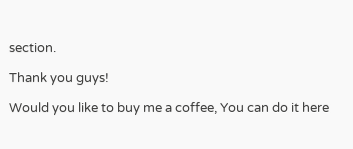section.

Thank you guys!

Would you like to buy me a coffee, You can do it here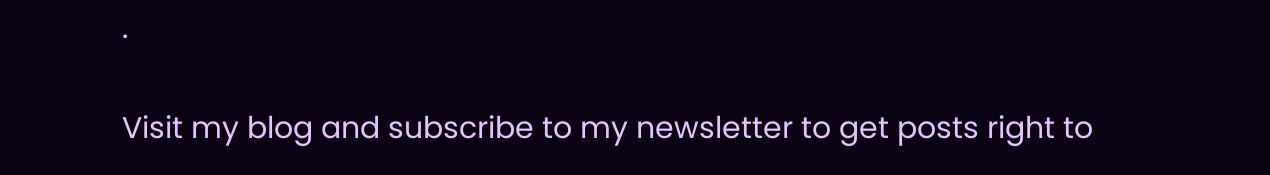.

Visit my blog and subscribe to my newsletter to get posts right to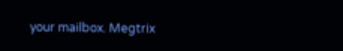your mailbox. Megtrix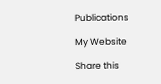Publications

My Website

Share this